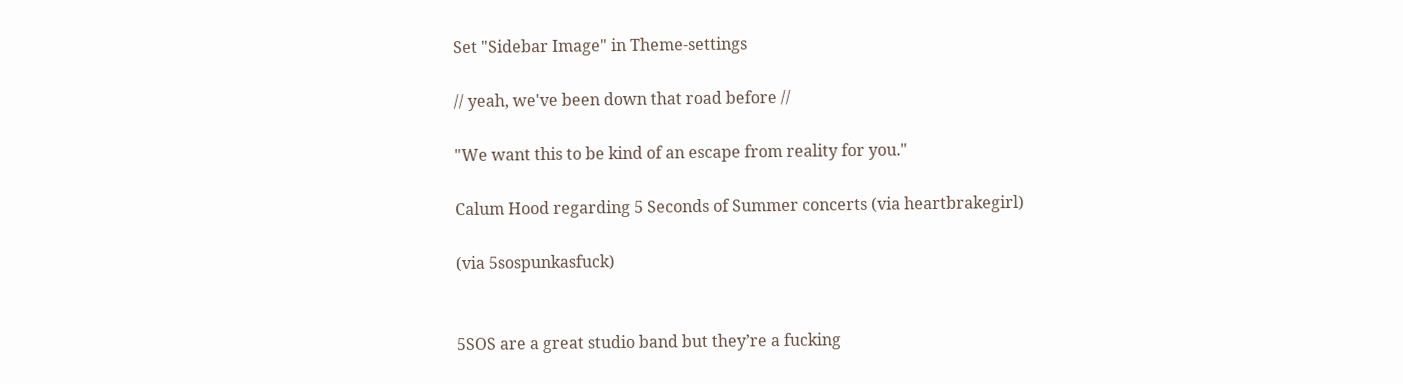Set "Sidebar Image" in Theme-settings

// yeah, we've been down that road before //

"We want this to be kind of an escape from reality for you."

Calum Hood regarding 5 Seconds of Summer concerts (via heartbrakegirl)

(via 5sospunkasfuck)


5SOS are a great studio band but they’re a fucking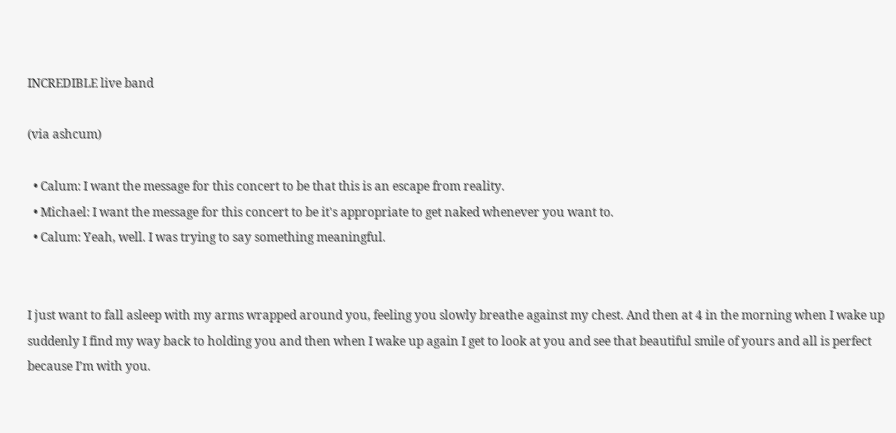INCREDIBLE live band

(via ashcum)

  • Calum: I want the message for this concert to be that this is an escape from reality.
  • Michael: I want the message for this concert to be it's appropriate to get naked whenever you want to.
  • Calum: Yeah, well. I was trying to say something meaningful.


I just want to fall asleep with my arms wrapped around you, feeling you slowly breathe against my chest. And then at 4 in the morning when I wake up suddenly I find my way back to holding you and then when I wake up again I get to look at you and see that beautiful smile of yours and all is perfect because I’m with you.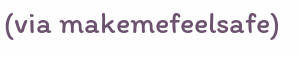(via makemefeelsafe)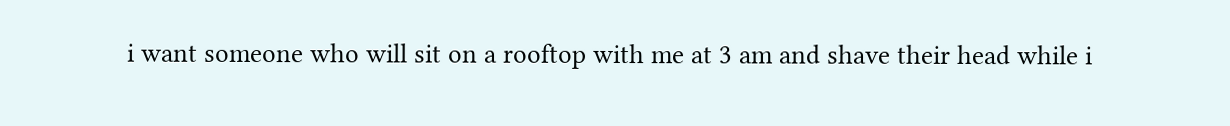i want someone who will sit on a rooftop with me at 3 am and shave their head while i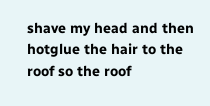shave my head and then hotglue the hair to the roof so the roof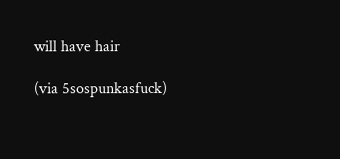will have hair

(via 5sospunkasfuck)